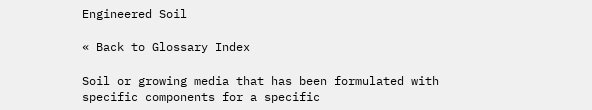Engineered Soil

« Back to Glossary Index

Soil or growing media that has been formulated with specific components for a specific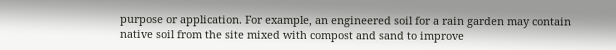purpose or application. For example, an engineered soil for a rain garden may contain native soil from the site mixed with compost and sand to improve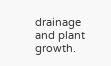drainage and plant growth.